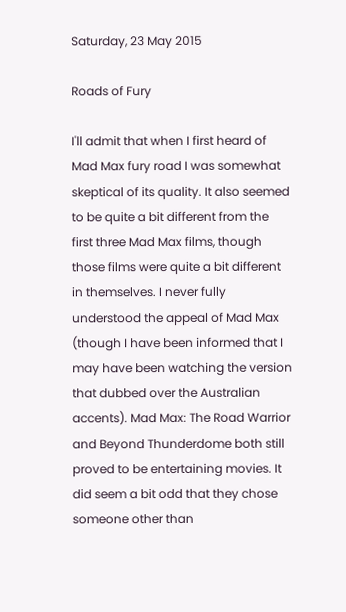Saturday, 23 May 2015

Roads of Fury

I'll admit that when I first heard of Mad Max fury road I was somewhat skeptical of its quality. It also seemed to be quite a bit different from the first three Mad Max films, though those films were quite a bit different in themselves. I never fully understood the appeal of Mad Max (though I have been informed that I may have been watching the version that dubbed over the Australian accents). Mad Max: The Road Warrior and Beyond Thunderdome both still proved to be entertaining movies. It did seem a bit odd that they chose someone other than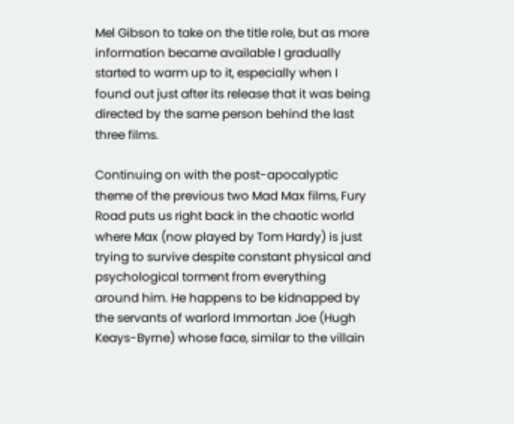Mel Gibson to take on the title role, but as more information became available I gradually started to warm up to it, especially when I found out just after its release that it was being directed by the same person behind the last three films.

Continuing on with the post-apocalyptic theme of the previous two Mad Max films, Fury Road puts us right back in the chaotic world where Max (now played by Tom Hardy) is just trying to survive despite constant physical and psychological torment from everything around him. He happens to be kidnapped by the servants of warlord Immortan Joe (Hugh Keays-Byrne) whose face, similar to the villain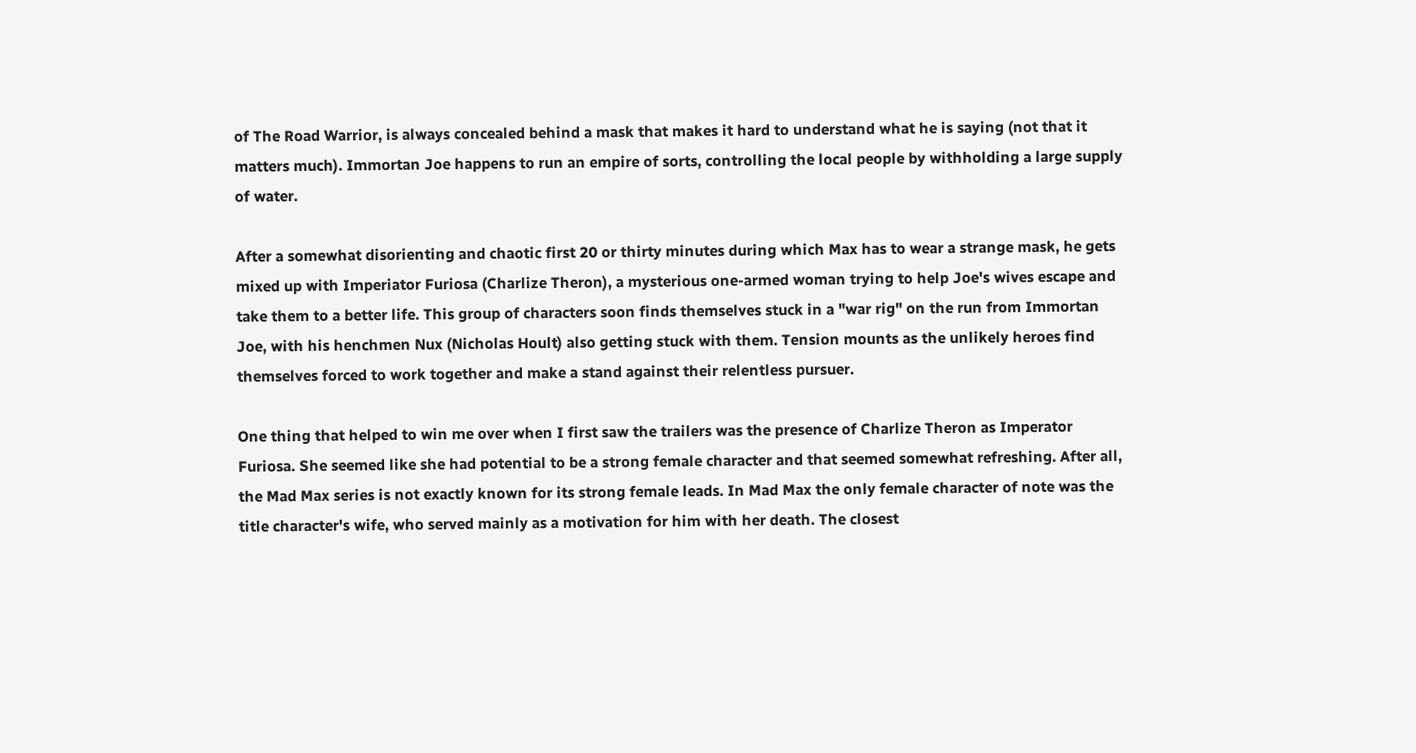of The Road Warrior, is always concealed behind a mask that makes it hard to understand what he is saying (not that it matters much). Immortan Joe happens to run an empire of sorts, controlling the local people by withholding a large supply of water.

After a somewhat disorienting and chaotic first 20 or thirty minutes during which Max has to wear a strange mask, he gets mixed up with Imperiator Furiosa (Charlize Theron), a mysterious one-armed woman trying to help Joe's wives escape and take them to a better life. This group of characters soon finds themselves stuck in a "war rig" on the run from Immortan Joe, with his henchmen Nux (Nicholas Hoult) also getting stuck with them. Tension mounts as the unlikely heroes find themselves forced to work together and make a stand against their relentless pursuer.

One thing that helped to win me over when I first saw the trailers was the presence of Charlize Theron as Imperator Furiosa. She seemed like she had potential to be a strong female character and that seemed somewhat refreshing. After all, the Mad Max series is not exactly known for its strong female leads. In Mad Max the only female character of note was the title character's wife, who served mainly as a motivation for him with her death. The closest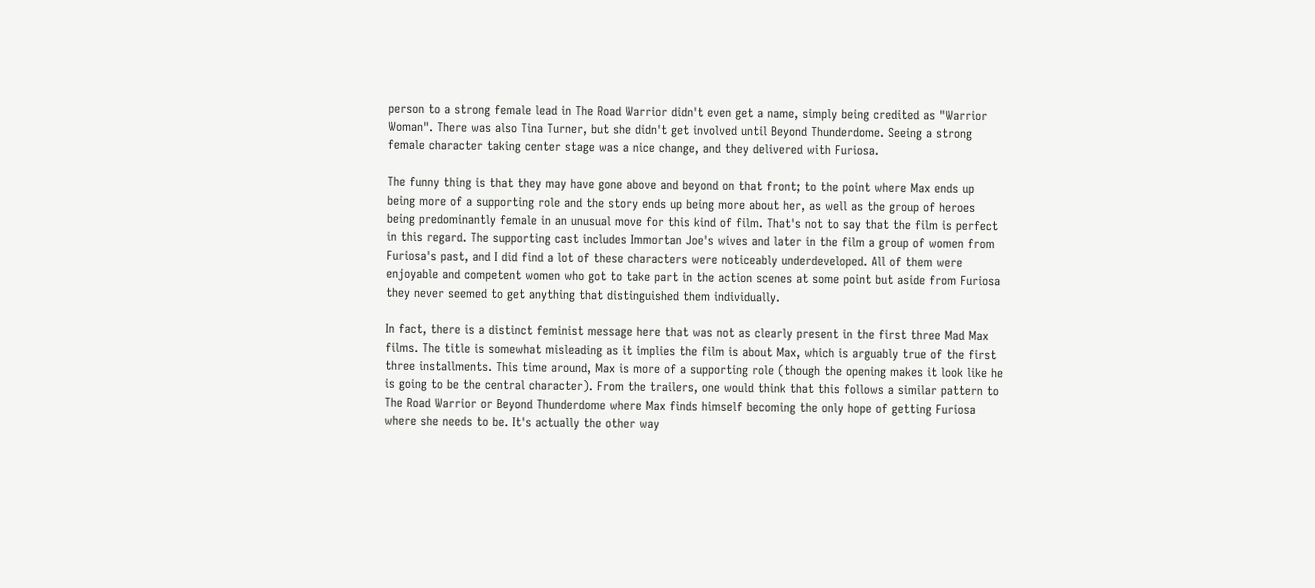person to a strong female lead in The Road Warrior didn't even get a name, simply being credited as "Warrior Woman". There was also Tina Turner, but she didn't get involved until Beyond Thunderdome. Seeing a strong female character taking center stage was a nice change, and they delivered with Furiosa.

The funny thing is that they may have gone above and beyond on that front; to the point where Max ends up being more of a supporting role and the story ends up being more about her, as well as the group of heroes being predominantly female in an unusual move for this kind of film. That's not to say that the film is perfect in this regard. The supporting cast includes Immortan Joe's wives and later in the film a group of women from Furiosa's past, and I did find a lot of these characters were noticeably underdeveloped. All of them were enjoyable and competent women who got to take part in the action scenes at some point but aside from Furiosa they never seemed to get anything that distinguished them individually.

In fact, there is a distinct feminist message here that was not as clearly present in the first three Mad Max films. The title is somewhat misleading as it implies the film is about Max, which is arguably true of the first three installments. This time around, Max is more of a supporting role (though the opening makes it look like he is going to be the central character). From the trailers, one would think that this follows a similar pattern to The Road Warrior or Beyond Thunderdome where Max finds himself becoming the only hope of getting Furiosa where she needs to be. It's actually the other way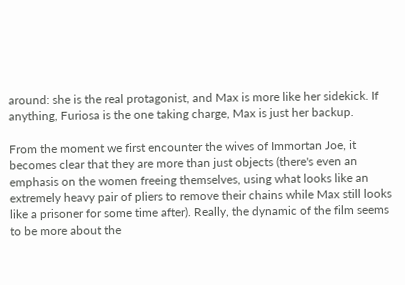around: she is the real protagonist, and Max is more like her sidekick. If anything, Furiosa is the one taking charge, Max is just her backup.

From the moment we first encounter the wives of Immortan Joe, it becomes clear that they are more than just objects (there's even an emphasis on the women freeing themselves, using what looks like an extremely heavy pair of pliers to remove their chains while Max still looks like a prisoner for some time after). Really, the dynamic of the film seems to be more about the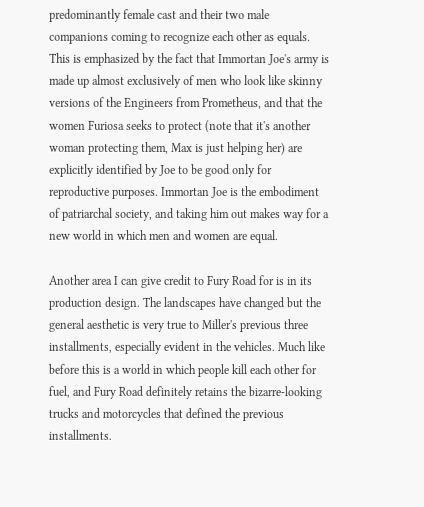predominantly female cast and their two male companions coming to recognize each other as equals. This is emphasized by the fact that Immortan Joe's army is made up almost exclusively of men who look like skinny versions of the Engineers from Prometheus, and that the women Furiosa seeks to protect (note that it's another woman protecting them, Max is just helping her) are explicitly identified by Joe to be good only for reproductive purposes. Immortan Joe is the embodiment of patriarchal society, and taking him out makes way for a new world in which men and women are equal.

Another area I can give credit to Fury Road for is in its production design. The landscapes have changed but the general aesthetic is very true to Miller's previous three installments, especially evident in the vehicles. Much like before this is a world in which people kill each other for fuel, and Fury Road definitely retains the bizarre-looking trucks and motorcycles that defined the previous installments.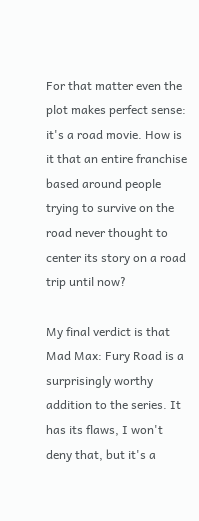For that matter even the plot makes perfect sense: it's a road movie. How is it that an entire franchise based around people trying to survive on the road never thought to center its story on a road trip until now?

My final verdict is that Mad Max: Fury Road is a surprisingly worthy addition to the series. It has its flaws, I won't deny that, but it's a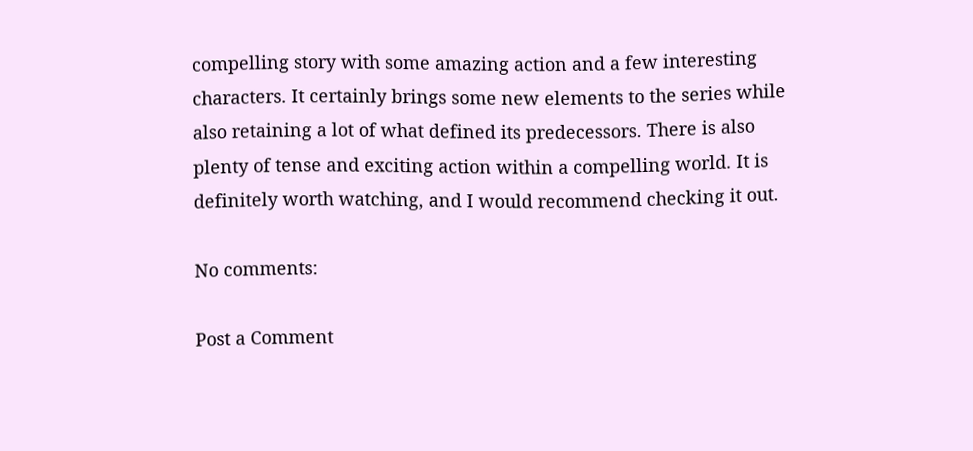compelling story with some amazing action and a few interesting characters. It certainly brings some new elements to the series while also retaining a lot of what defined its predecessors. There is also plenty of tense and exciting action within a compelling world. It is definitely worth watching, and I would recommend checking it out.

No comments:

Post a Comment